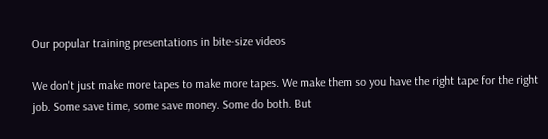Our popular training presentations in bite-size videos

We don't just make more tapes to make more tapes. We make them so you have the right tape for the right job. Some save time, some save money. Some do both. But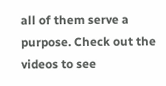all of them serve a purpose. Check out the videos to see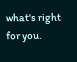what's right for you.